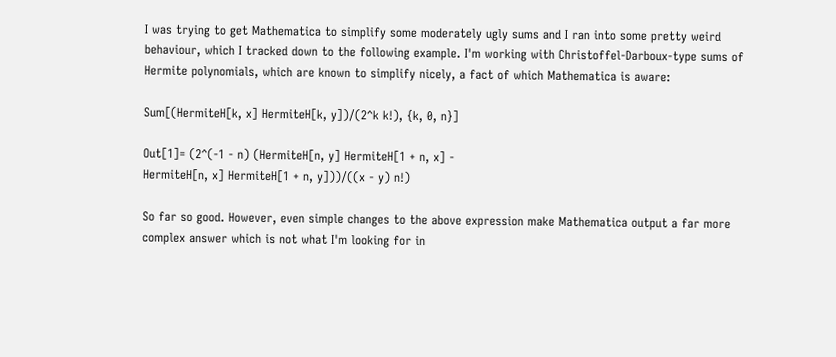I was trying to get Mathematica to simplify some moderately ugly sums and I ran into some pretty weird behaviour, which I tracked down to the following example. I'm working with Christoffel-Darboux-type sums of Hermite polynomials, which are known to simplify nicely, a fact of which Mathematica is aware:

Sum[(HermiteH[k, x] HermiteH[k, y])/(2^k k!), {k, 0, n}]

Out[1]= (2^(-1 - n) (HermiteH[n, y] HermiteH[1 + n, x] -
HermiteH[n, x] HermiteH[1 + n, y]))/((x - y) n!)

So far so good. However, even simple changes to the above expression make Mathematica output a far more complex answer which is not what I'm looking for in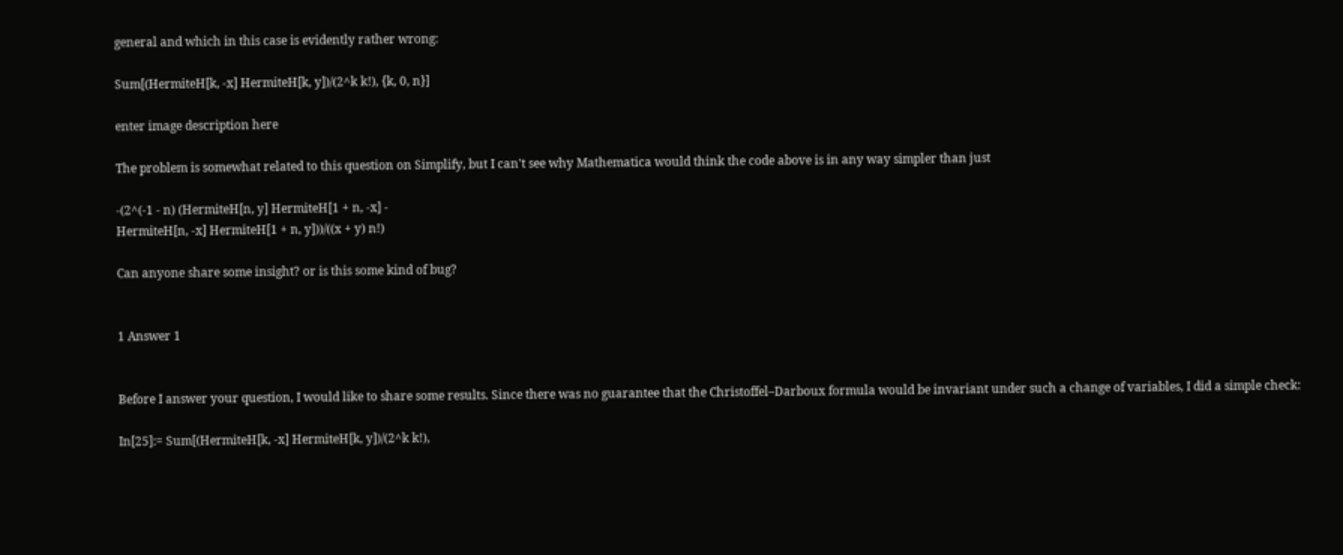general and which in this case is evidently rather wrong:

Sum[(HermiteH[k, -x] HermiteH[k, y])/(2^k k!), {k, 0, n}]

enter image description here

The problem is somewhat related to this question on Simplify, but I can't see why Mathematica would think the code above is in any way simpler than just

-(2^(-1 - n) (HermiteH[n, y] HermiteH[1 + n, -x] -
HermiteH[n, -x] HermiteH[1 + n, y]))/((x + y) n!)

Can anyone share some insight? or is this some kind of bug?


1 Answer 1


Before I answer your question, I would like to share some results. Since there was no guarantee that the Christoffel–Darboux formula would be invariant under such a change of variables, I did a simple check:

In[25]:= Sum[(HermiteH[k, -x] HermiteH[k, y])/(2^k k!),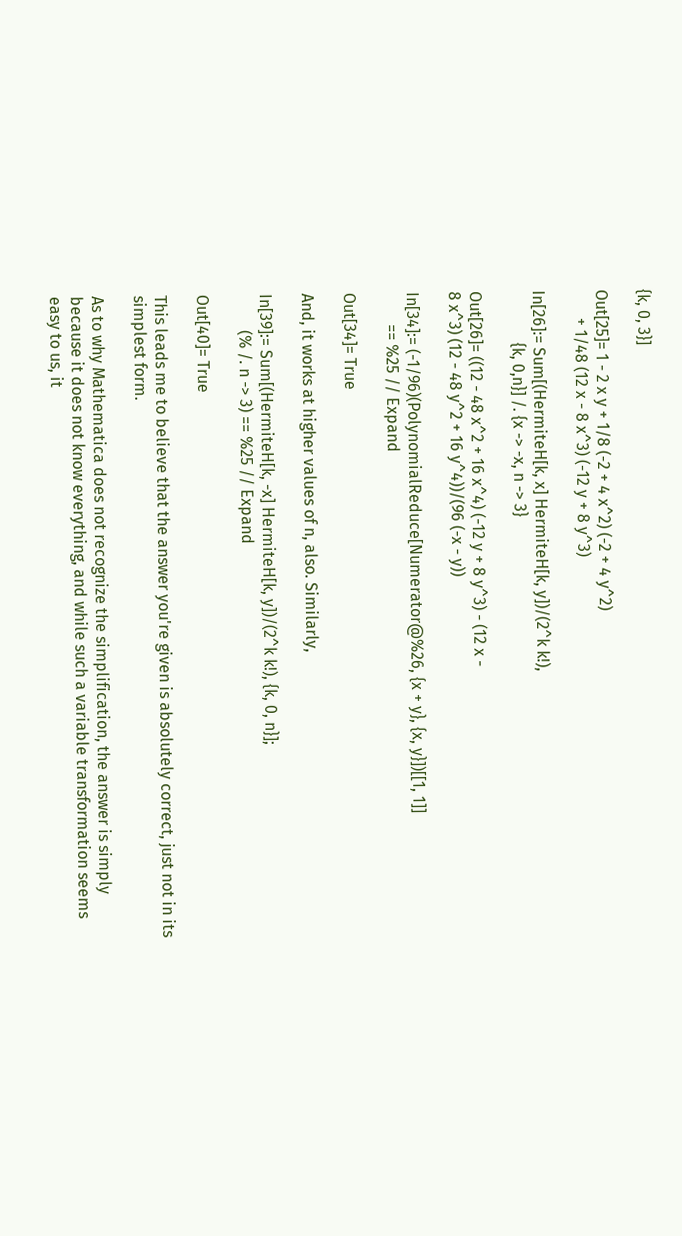{k, 0, 3}]

Out[25]= 1 - 2 x y + 1/8 (-2 + 4 x^2) (-2 + 4 y^2)
       + 1/48 (12 x - 8 x^3) (-12 y + 8 y^3)

In[26]:= Sum[(HermiteH[k, x] HermiteH[k, y])/(2^k k!),
             {k, 0,n}] /. {x -> -x, n -> 3}

Out[26]= ((12 - 48 x^2 + 16 x^4) (-12 y + 8 y^3) - (12 x -
8 x^3) (12 - 48 y^2 + 16 y^4))/(96 (-x - y))

In[34]:= (-1/96)(PolynomialReduce[Numerator@%26, {x + y}, {x, y}])[[1, 1]]
        == %25 // Expand

Out[34]= True

And, it works at higher values of n, also. Similarly,

In[39]:= Sum[(HermiteH[k, -x] HermiteH[k, y])/(2^k k!), {k, 0, n}];
         (% /. n -> 3) == %25 // Expand

Out[40]= True

This leads me to believe that the answer you're given is absolutely correct, just not in its simplest form.

As to why Mathematica does not recognize the simplification, the answer is simply because it does not know everything, and while such a variable transformation seems easy to us, it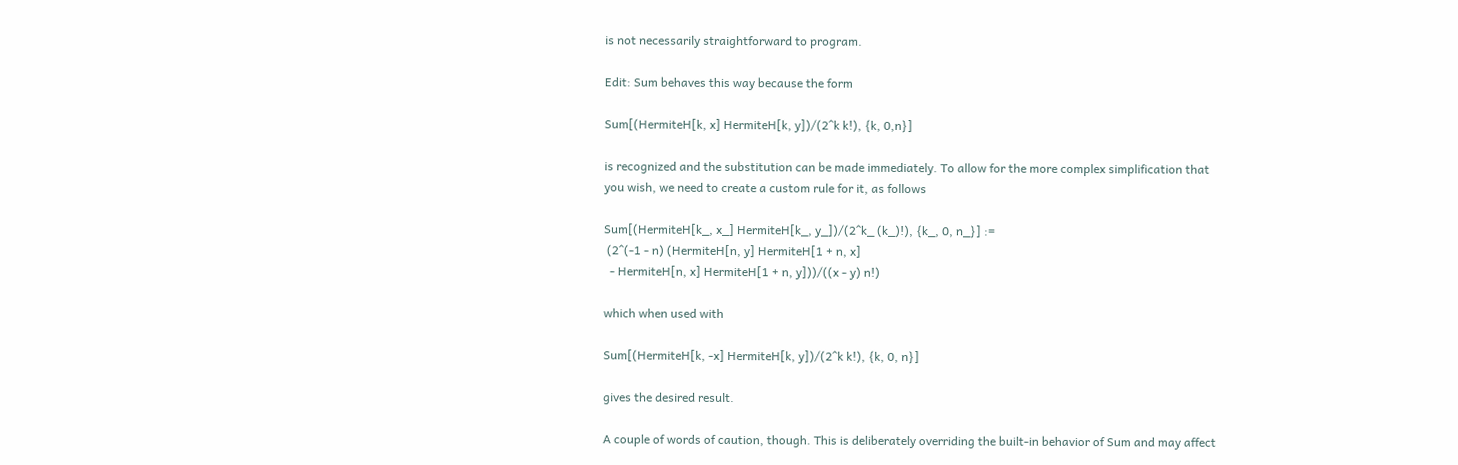is not necessarily straightforward to program.

Edit: Sum behaves this way because the form

Sum[(HermiteH[k, x] HermiteH[k, y])/(2^k k!), {k, 0,n}]

is recognized and the substitution can be made immediately. To allow for the more complex simplification that you wish, we need to create a custom rule for it, as follows

Sum[(HermiteH[k_, x_] HermiteH[k_, y_])/(2^k_ (k_)!), {k_, 0, n_}] :=
 (2^(-1 - n) (HermiteH[n, y] HermiteH[1 + n, x]
  - HermiteH[n, x] HermiteH[1 + n, y]))/((x - y) n!)

which when used with

Sum[(HermiteH[k, -x] HermiteH[k, y])/(2^k k!), {k, 0, n}]

gives the desired result.

A couple of words of caution, though. This is deliberately overriding the built-in behavior of Sum and may affect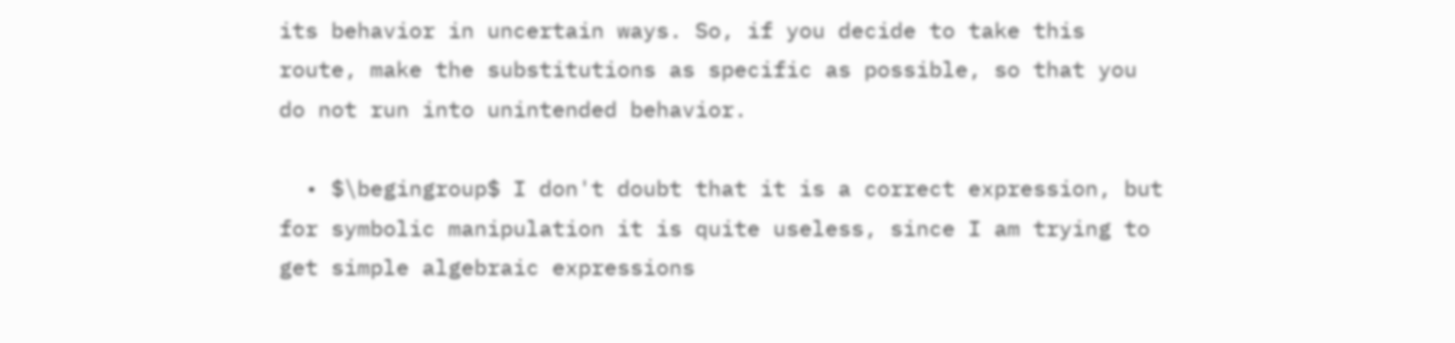its behavior in uncertain ways. So, if you decide to take this route, make the substitutions as specific as possible, so that you do not run into unintended behavior.

  • $\begingroup$ I don't doubt that it is a correct expression, but for symbolic manipulation it is quite useless, since I am trying to get simple algebraic expressions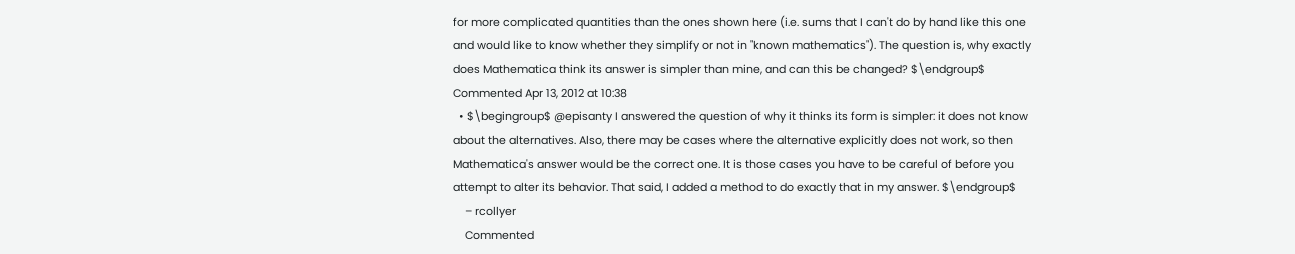for more complicated quantities than the ones shown here (i.e. sums that I can't do by hand like this one and would like to know whether they simplify or not in "known mathematics"). The question is, why exactly does Mathematica think its answer is simpler than mine, and can this be changed? $\endgroup$ Commented Apr 13, 2012 at 10:38
  • $\begingroup$ @episanty I answered the question of why it thinks its form is simpler: it does not know about the alternatives. Also, there may be cases where the alternative explicitly does not work, so then Mathematica's answer would be the correct one. It is those cases you have to be careful of before you attempt to alter its behavior. That said, I added a method to do exactly that in my answer. $\endgroup$
    – rcollyer
    Commented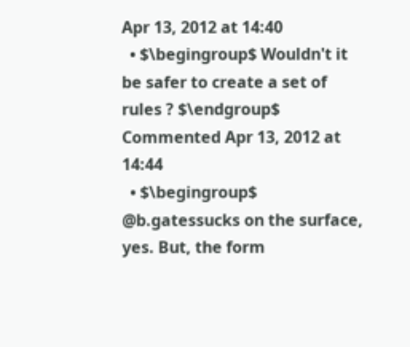Apr 13, 2012 at 14:40
  • $\begingroup$ Wouldn't it be safer to create a set of rules ? $\endgroup$ Commented Apr 13, 2012 at 14:44
  • $\begingroup$ @b.gatessucks on the surface, yes. But, the form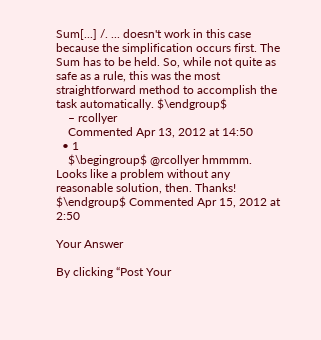Sum[...] /. ... doesn't work in this case because the simplification occurs first. The Sum has to be held. So, while not quite as safe as a rule, this was the most straightforward method to accomplish the task automatically. $\endgroup$
    – rcollyer
    Commented Apr 13, 2012 at 14:50
  • 1
    $\begingroup$ @rcollyer hmmmm. Looks like a problem without any reasonable solution, then. Thanks! $\endgroup$ Commented Apr 15, 2012 at 2:50

Your Answer

By clicking “Post Your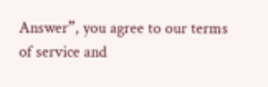Answer”, you agree to our terms of service and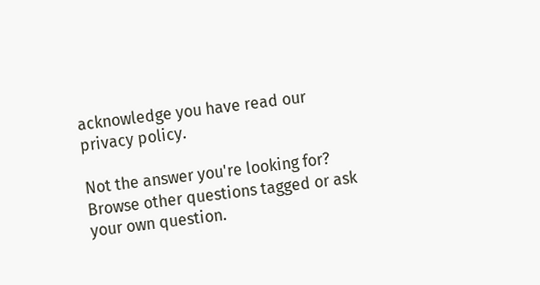acknowledge you have read our privacy policy.

Not the answer you're looking for? Browse other questions tagged or ask your own question.